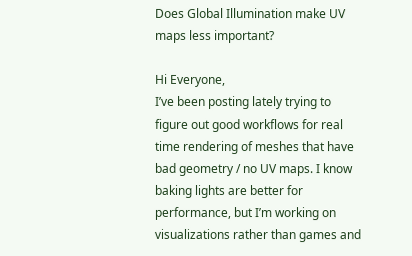Does Global Illumination make UV maps less important?

Hi Everyone,
I’ve been posting lately trying to figure out good workflows for real time rendering of meshes that have bad geometry / no UV maps. I know baking lights are better for performance, but I’m working on visualizations rather than games and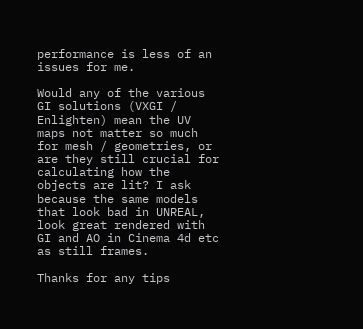performance is less of an issues for me.

Would any of the various GI solutions (VXGI / Enlighten) mean the UV maps not matter so much for mesh / geometries, or are they still crucial for calculating how the objects are lit? I ask because the same models that look bad in UNREAL, look great rendered with GI and AO in Cinema 4d etc as still frames.

Thanks for any tips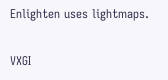Enlighten uses lightmaps.

VXGI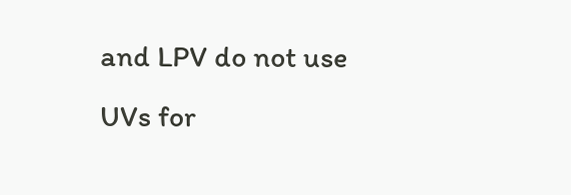and LPV do not use UVs for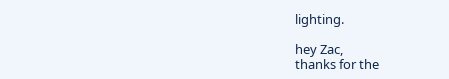lighting.

hey Zac,
thanks for the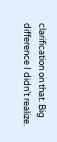clarification on that. Big difference I didn’t realize.